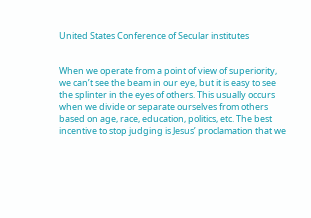United States Conference of Secular institutes


When we operate from a point of view of superiority, we can’t see the beam in our eye, but it is easy to see the splinter in the eyes of others. This usually occurs when we divide or separate ourselves from others based on age, race, education, politics, etc. The best incentive to stop judging is Jesus’ proclamation that we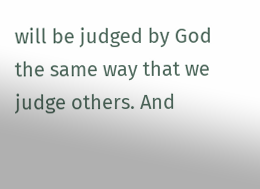will be judged by God the same way that we judge others. And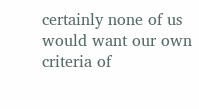certainly none of us would want our own criteria of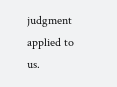judgment applied to us.